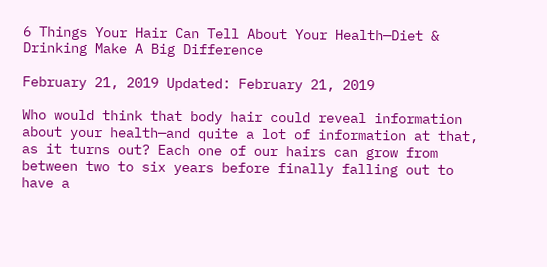6 Things Your Hair Can Tell About Your Health—Diet & Drinking Make A Big Difference

February 21, 2019 Updated: February 21, 2019

Who would think that body hair could reveal information about your health—and quite a lot of information at that, as it turns out? Each one of our hairs can grow from between two to six years before finally falling out to have a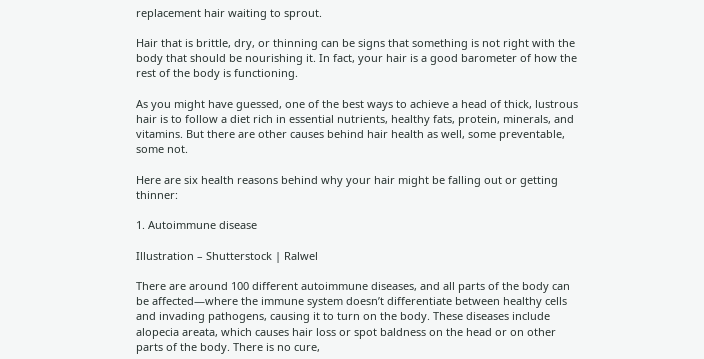replacement hair waiting to sprout.

Hair that is brittle, dry, or thinning can be signs that something is not right with the body that should be nourishing it. In fact, your hair is a good barometer of how the rest of the body is functioning.

As you might have guessed, one of the best ways to achieve a head of thick, lustrous hair is to follow a diet rich in essential nutrients, healthy fats, protein, minerals, and vitamins. But there are other causes behind hair health as well, some preventable, some not.

Here are six health reasons behind why your hair might be falling out or getting thinner:

1. Autoimmune disease

Illustration – Shutterstock | Ralwel

There are around 100 different autoimmune diseases, and all parts of the body can be affected—where the immune system doesn’t differentiate between healthy cells and invading pathogens, causing it to turn on the body. These diseases include alopecia areata, which causes hair loss or spot baldness on the head or on other parts of the body. There is no cure,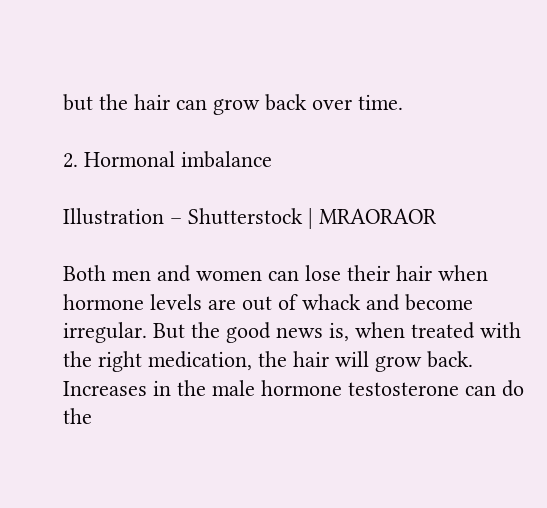but the hair can grow back over time.

2. Hormonal imbalance

Illustration – Shutterstock | MRAORAOR

Both men and women can lose their hair when hormone levels are out of whack and become irregular. But the good news is, when treated with the right medication, the hair will grow back. Increases in the male hormone testosterone can do the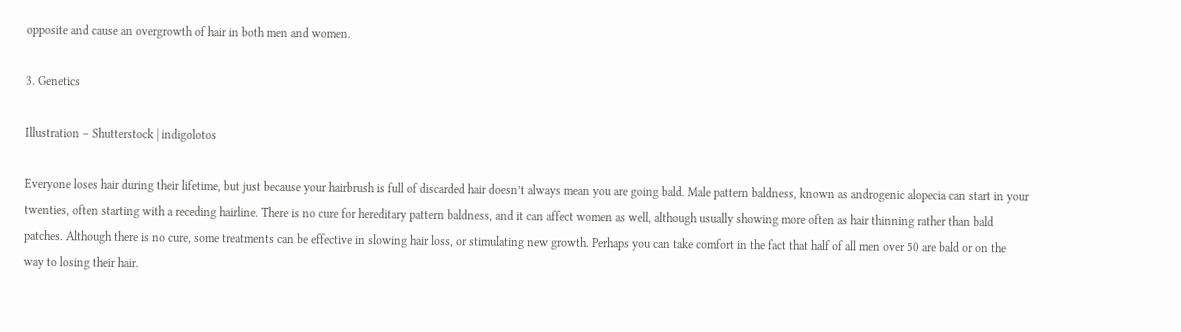opposite and cause an overgrowth of hair in both men and women.

3. Genetics

Illustration – Shutterstock | indigolotos

Everyone loses hair during their lifetime, but just because your hairbrush is full of discarded hair doesn’t always mean you are going bald. Male pattern baldness, known as androgenic alopecia can start in your twenties, often starting with a receding hairline. There is no cure for hereditary pattern baldness, and it can affect women as well, although usually showing more often as hair thinning rather than bald patches. Although there is no cure, some treatments can be effective in slowing hair loss, or stimulating new growth. Perhaps you can take comfort in the fact that half of all men over 50 are bald or on the way to losing their hair.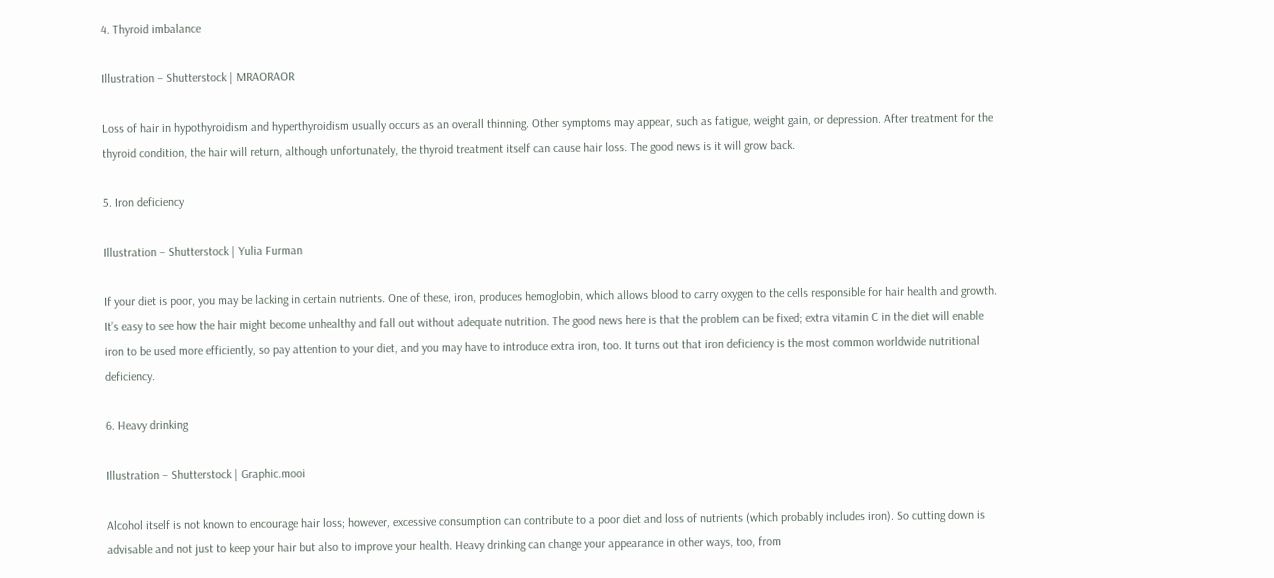4. Thyroid imbalance

Illustration – Shutterstock | MRAORAOR

Loss of hair in hypothyroidism and hyperthyroidism usually occurs as an overall thinning. Other symptoms may appear, such as fatigue, weight gain, or depression. After treatment for the thyroid condition, the hair will return, although unfortunately, the thyroid treatment itself can cause hair loss. The good news is it will grow back.

5. Iron deficiency

Illustration – Shutterstock | Yulia Furman

If your diet is poor, you may be lacking in certain nutrients. One of these, iron, produces hemoglobin, which allows blood to carry oxygen to the cells responsible for hair health and growth. It’s easy to see how the hair might become unhealthy and fall out without adequate nutrition. The good news here is that the problem can be fixed; extra vitamin C in the diet will enable iron to be used more efficiently, so pay attention to your diet, and you may have to introduce extra iron, too. It turns out that iron deficiency is the most common worldwide nutritional deficiency.

6. Heavy drinking

Illustration – Shutterstock | Graphic.mooi

Alcohol itself is not known to encourage hair loss; however, excessive consumption can contribute to a poor diet and loss of nutrients (which probably includes iron). So cutting down is advisable and not just to keep your hair but also to improve your health. Heavy drinking can change your appearance in other ways, too, from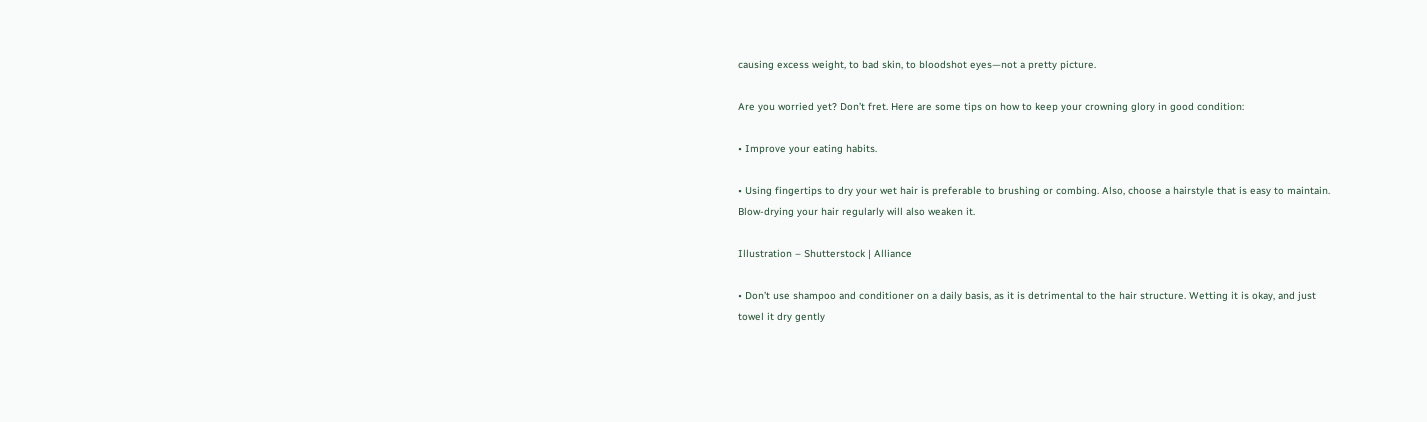causing excess weight, to bad skin, to bloodshot eyes—not a pretty picture.

Are you worried yet? Don’t fret. Here are some tips on how to keep your crowning glory in good condition:

• Improve your eating habits.

• Using fingertips to dry your wet hair is preferable to brushing or combing. Also, choose a hairstyle that is easy to maintain. Blow-drying your hair regularly will also weaken it.

Illustration – Shutterstock | Alliance

• Don’t use shampoo and conditioner on a daily basis, as it is detrimental to the hair structure. Wetting it is okay, and just towel it dry gently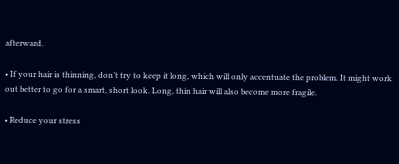afterward.

• If your hair is thinning, don’t try to keep it long, which will only accentuate the problem. It might work out better to go for a smart, short look. Long, thin hair will also become more fragile.

• Reduce your stress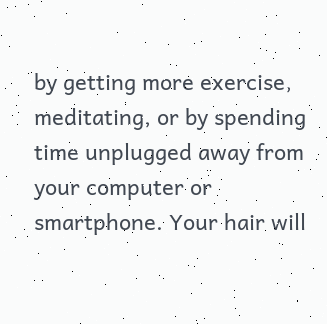by getting more exercise, meditating, or by spending time unplugged away from your computer or smartphone. Your hair will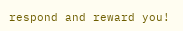respond and reward you!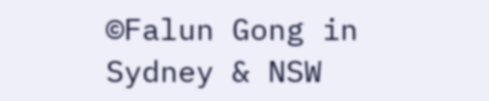©Falun Gong in Sydney & NSW